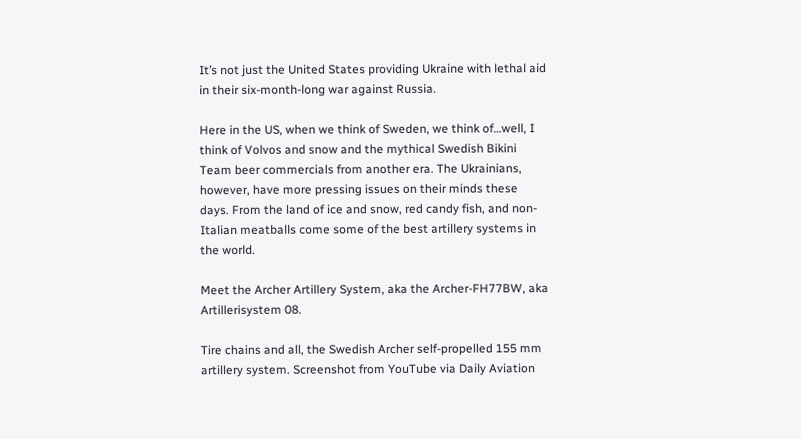It’s not just the United States providing Ukraine with lethal aid in their six-month-long war against Russia.

Here in the US, when we think of Sweden, we think of…well, I think of Volvos and snow and the mythical Swedish Bikini Team beer commercials from another era. The Ukrainians, however, have more pressing issues on their minds these days. From the land of ice and snow, red candy fish, and non-Italian meatballs come some of the best artillery systems in the world.

Meet the Archer Artillery System, aka the Archer-FH77BW, aka Artillerisystem 08.

Tire chains and all, the Swedish Archer self-propelled 155 mm artillery system. Screenshot from YouTube via Daily Aviation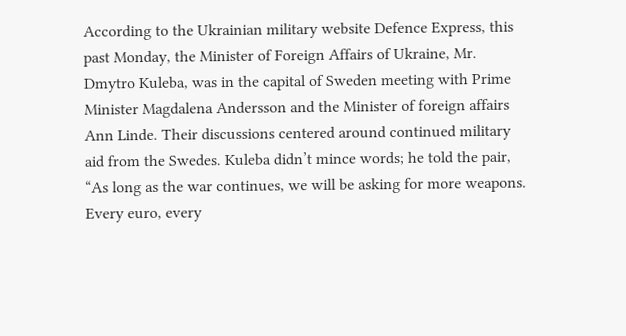According to the Ukrainian military website Defence Express, this past Monday, the Minister of Foreign Affairs of Ukraine, Mr. Dmytro Kuleba, was in the capital of Sweden meeting with Prime Minister Magdalena Andersson and the Minister of foreign affairs Ann Linde. Their discussions centered around continued military aid from the Swedes. Kuleba didn’t mince words; he told the pair, “As long as the war continues, we will be asking for more weapons. Every euro, every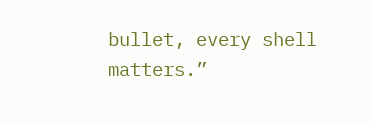bullet, every shell matters.”